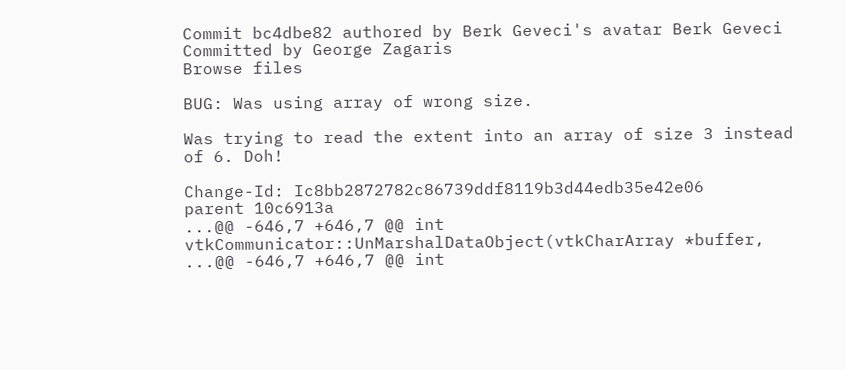Commit bc4dbe82 authored by Berk Geveci's avatar Berk Geveci Committed by George Zagaris
Browse files

BUG: Was using array of wrong size.

Was trying to read the extent into an array of size 3 instead
of 6. Doh!

Change-Id: Ic8bb2872782c86739ddf8119b3d44edb35e42e06
parent 10c6913a
...@@ -646,7 +646,7 @@ int vtkCommunicator::UnMarshalDataObject(vtkCharArray *buffer, ...@@ -646,7 +646,7 @@ int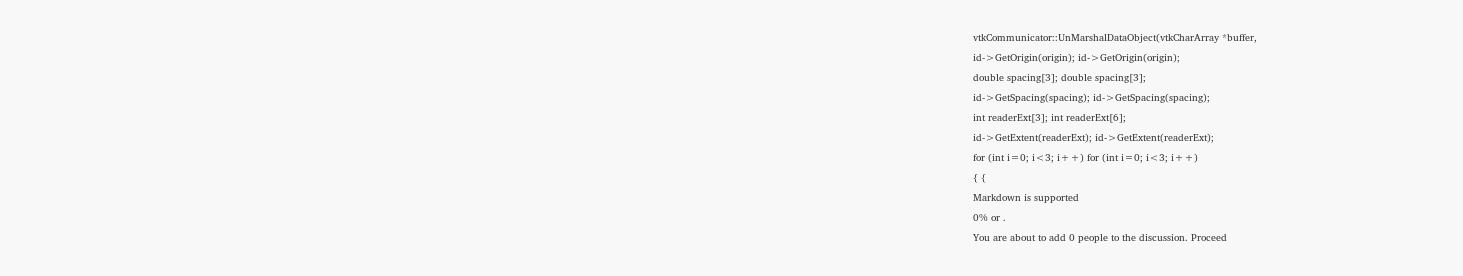vtkCommunicator::UnMarshalDataObject(vtkCharArray *buffer,
id->GetOrigin(origin); id->GetOrigin(origin);
double spacing[3]; double spacing[3];
id->GetSpacing(spacing); id->GetSpacing(spacing);
int readerExt[3]; int readerExt[6];
id->GetExtent(readerExt); id->GetExtent(readerExt);
for (int i=0; i<3; i++) for (int i=0; i<3; i++)
{ {
Markdown is supported
0% or .
You are about to add 0 people to the discussion. Proceed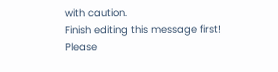with caution.
Finish editing this message first!
Please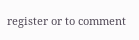register or to comment